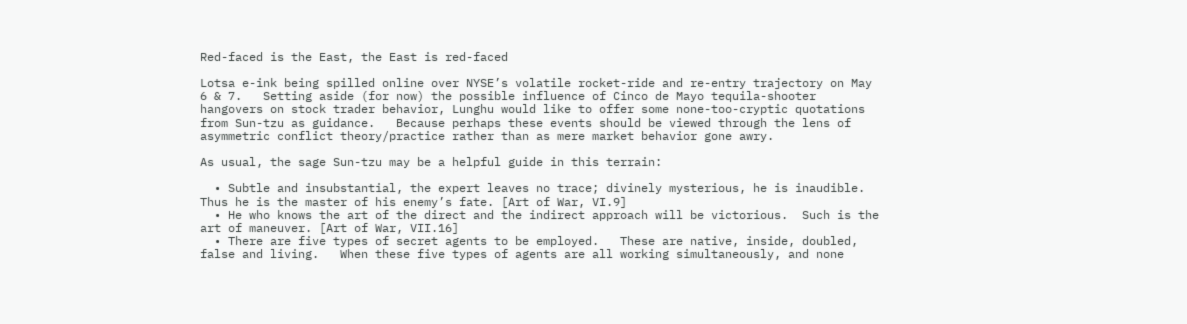Red-faced is the East, the East is red-faced

Lotsa e-ink being spilled online over NYSE’s volatile rocket-ride and re-entry trajectory on May 6 & 7.   Setting aside (for now) the possible influence of Cinco de Mayo tequila-shooter hangovers on stock trader behavior, Lunghu would like to offer some none-too-cryptic quotations from Sun-tzu as guidance.   Because perhaps these events should be viewed through the lens of asymmetric conflict theory/practice rather than as mere market behavior gone awry.

As usual, the sage Sun-tzu may be a helpful guide in this terrain:

  • Subtle and insubstantial, the expert leaves no trace; divinely mysterious, he is inaudible.   Thus he is the master of his enemy’s fate. [Art of War, VI.9]
  • He who knows the art of the direct and the indirect approach will be victorious.  Such is the art of maneuver. [Art of War, VII.16]
  • There are five types of secret agents to be employed.   These are native, inside, doubled, false and living.   When these five types of agents are all working simultaneously, and none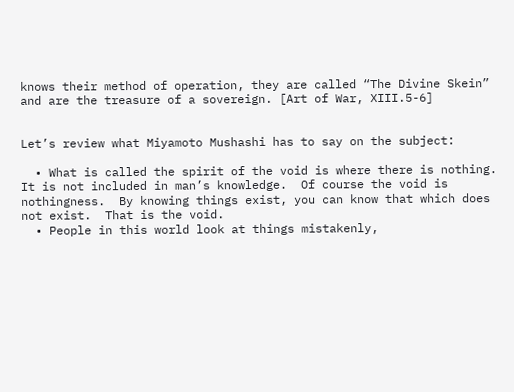knows their method of operation, they are called “The Divine Skein” and are the treasure of a sovereign. [Art of War, XIII.5-6]


Let’s review what Miyamoto Mushashi has to say on the subject:

  • What is called the spirit of the void is where there is nothing.  It is not included in man’s knowledge.  Of course the void is nothingness.  By knowing things exist, you can know that which does not exist.  That is the void.
  • People in this world look at things mistakenly,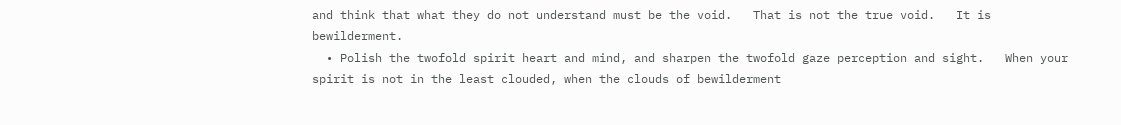and think that what they do not understand must be the void.   That is not the true void.   It is bewilderment.
  • Polish the twofold spirit heart and mind, and sharpen the twofold gaze perception and sight.   When your spirit is not in the least clouded, when the clouds of bewilderment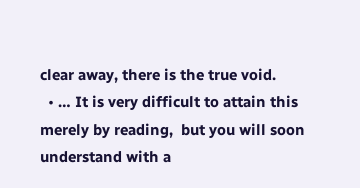clear away, there is the true void.
  • … It is very difficult to attain this merely by reading,  but you will soon understand with a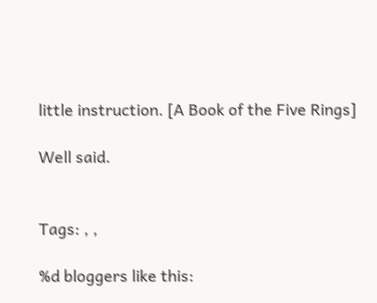little instruction. [A Book of the Five Rings]

Well said.


Tags: , ,

%d bloggers like this: